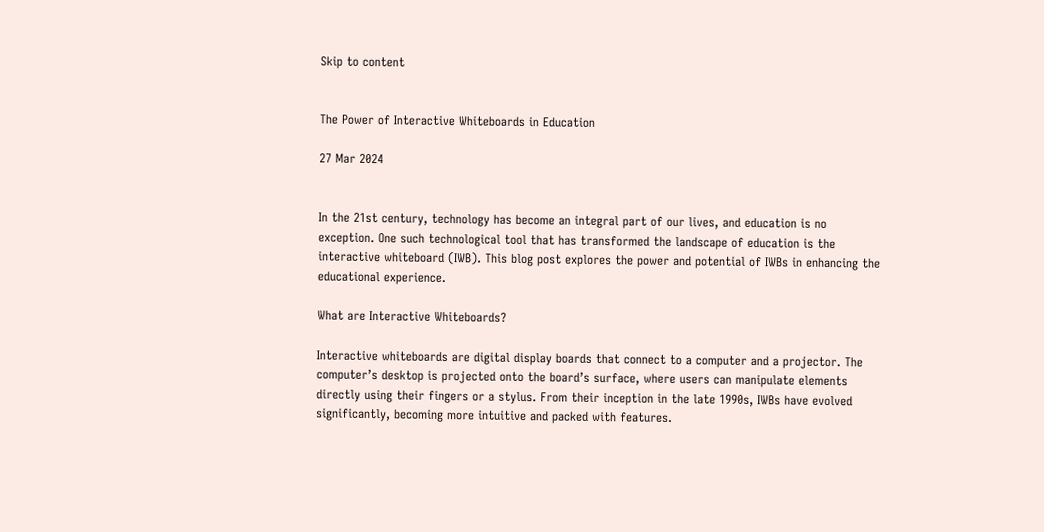Skip to content


The Power of Interactive Whiteboards in Education

27 Mar 2024


In the 21st century, technology has become an integral part of our lives, and education is no exception. One such technological tool that has transformed the landscape of education is the interactive whiteboard (IWB). This blog post explores the power and potential of IWBs in enhancing the educational experience.

What are Interactive Whiteboards?

Interactive whiteboards are digital display boards that connect to a computer and a projector. The computer’s desktop is projected onto the board’s surface, where users can manipulate elements directly using their fingers or a stylus. From their inception in the late 1990s, IWBs have evolved significantly, becoming more intuitive and packed with features.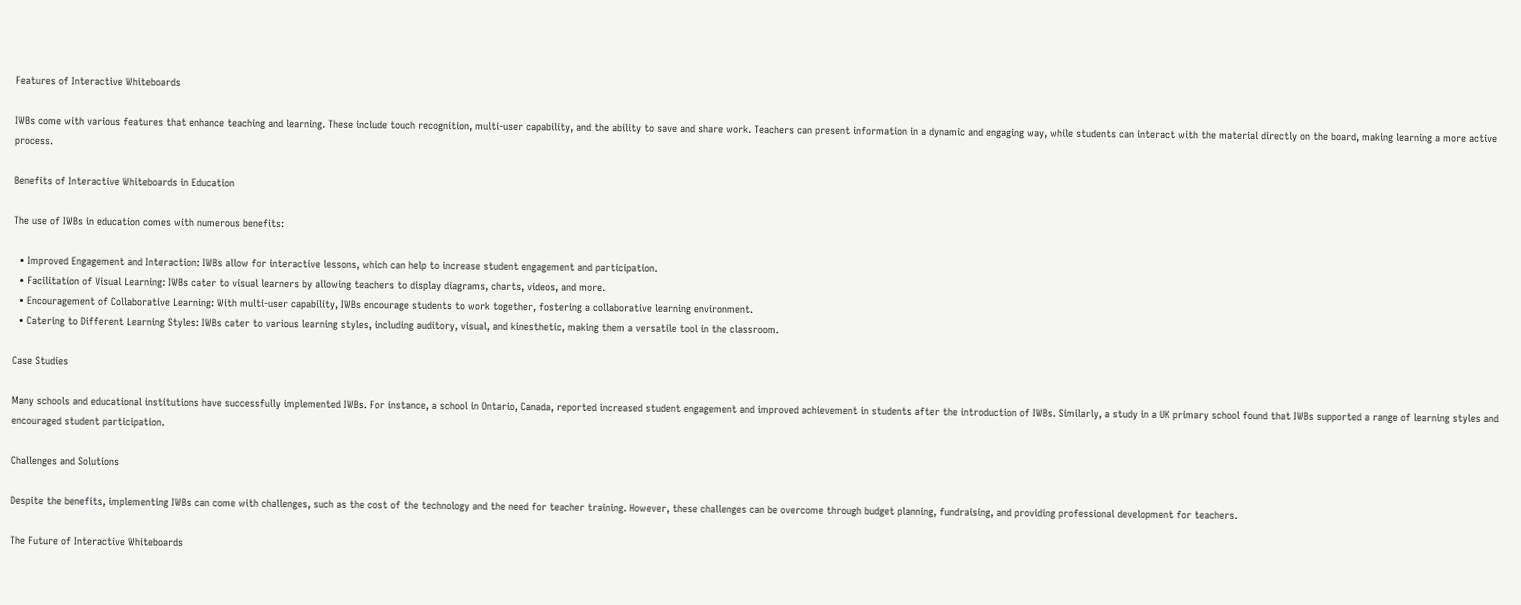Features of Interactive Whiteboards

IWBs come with various features that enhance teaching and learning. These include touch recognition, multi-user capability, and the ability to save and share work. Teachers can present information in a dynamic and engaging way, while students can interact with the material directly on the board, making learning a more active process.

Benefits of Interactive Whiteboards in Education

The use of IWBs in education comes with numerous benefits:

  • Improved Engagement and Interaction: IWBs allow for interactive lessons, which can help to increase student engagement and participation.
  • Facilitation of Visual Learning: IWBs cater to visual learners by allowing teachers to display diagrams, charts, videos, and more.
  • Encouragement of Collaborative Learning: With multi-user capability, IWBs encourage students to work together, fostering a collaborative learning environment.
  • Catering to Different Learning Styles: IWBs cater to various learning styles, including auditory, visual, and kinesthetic, making them a versatile tool in the classroom.

Case Studies

Many schools and educational institutions have successfully implemented IWBs. For instance, a school in Ontario, Canada, reported increased student engagement and improved achievement in students after the introduction of IWBs. Similarly, a study in a UK primary school found that IWBs supported a range of learning styles and encouraged student participation.

Challenges and Solutions

Despite the benefits, implementing IWBs can come with challenges, such as the cost of the technology and the need for teacher training. However, these challenges can be overcome through budget planning, fundraising, and providing professional development for teachers.

The Future of Interactive Whiteboards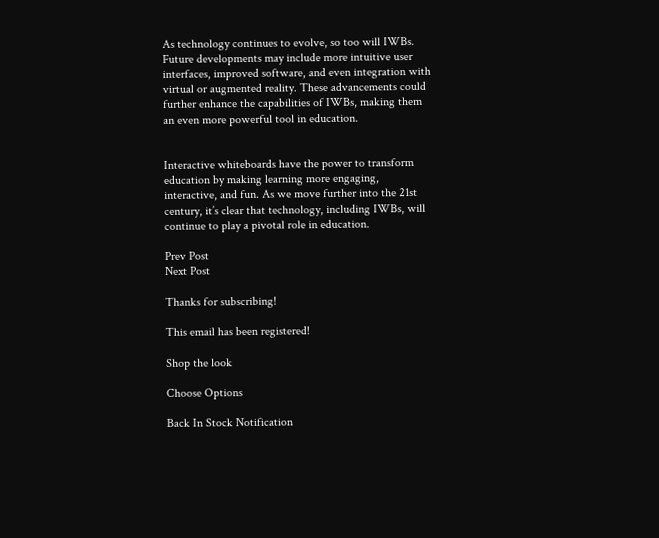As technology continues to evolve, so too will IWBs. Future developments may include more intuitive user interfaces, improved software, and even integration with virtual or augmented reality. These advancements could further enhance the capabilities of IWBs, making them an even more powerful tool in education.


Interactive whiteboards have the power to transform education by making learning more engaging, interactive, and fun. As we move further into the 21st century, it’s clear that technology, including IWBs, will continue to play a pivotal role in education.

Prev Post
Next Post

Thanks for subscribing!

This email has been registered!

Shop the look

Choose Options

Back In Stock Notification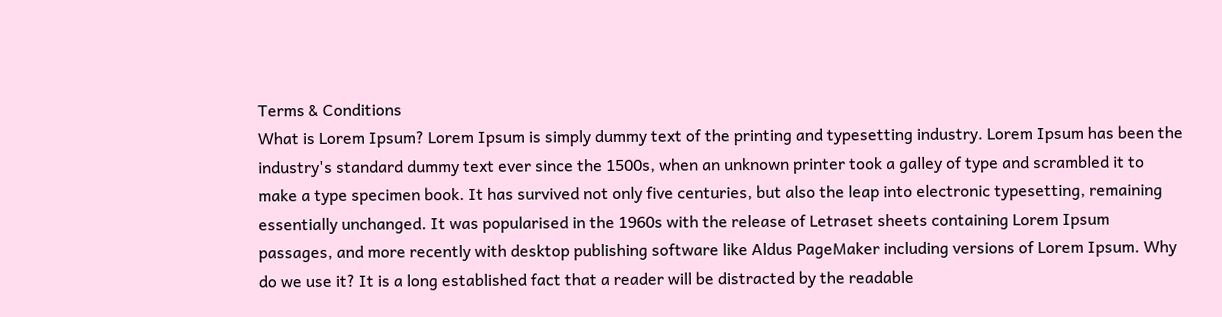Terms & Conditions
What is Lorem Ipsum? Lorem Ipsum is simply dummy text of the printing and typesetting industry. Lorem Ipsum has been the industry's standard dummy text ever since the 1500s, when an unknown printer took a galley of type and scrambled it to make a type specimen book. It has survived not only five centuries, but also the leap into electronic typesetting, remaining essentially unchanged. It was popularised in the 1960s with the release of Letraset sheets containing Lorem Ipsum passages, and more recently with desktop publishing software like Aldus PageMaker including versions of Lorem Ipsum. Why do we use it? It is a long established fact that a reader will be distracted by the readable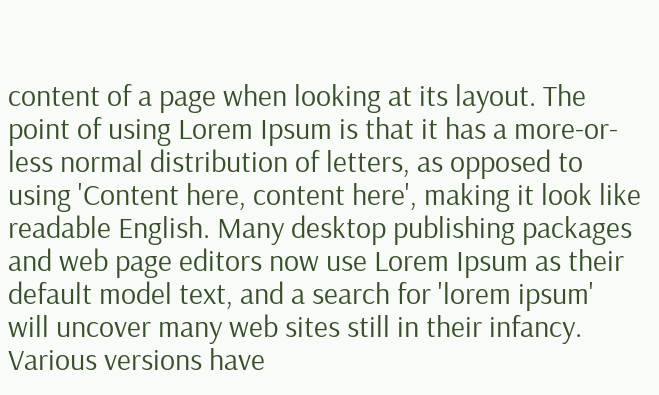content of a page when looking at its layout. The point of using Lorem Ipsum is that it has a more-or-less normal distribution of letters, as opposed to using 'Content here, content here', making it look like readable English. Many desktop publishing packages and web page editors now use Lorem Ipsum as their default model text, and a search for 'lorem ipsum' will uncover many web sites still in their infancy. Various versions have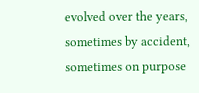evolved over the years, sometimes by accident, sometimes on purpose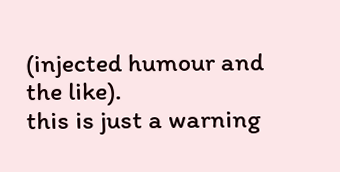(injected humour and the like).
this is just a warning